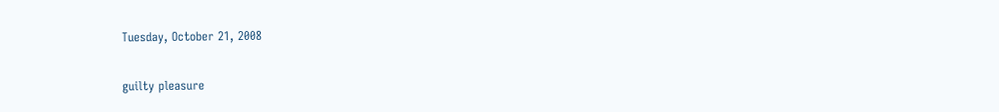Tuesday, October 21, 2008

guilty pleasure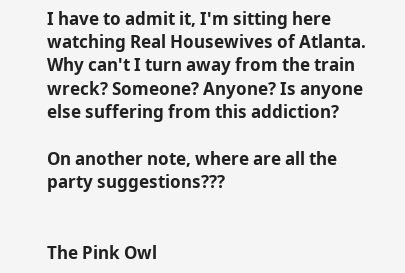I have to admit it, I'm sitting here watching Real Housewives of Atlanta. Why can't I turn away from the train wreck? Someone? Anyone? Is anyone else suffering from this addiction?

On another note, where are all the party suggestions???


The Pink Owl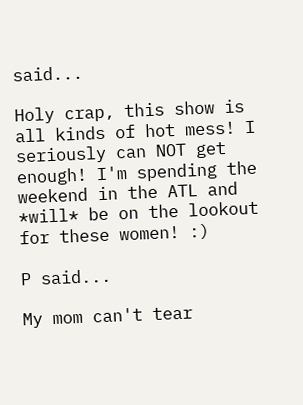said...

Holy crap, this show is all kinds of hot mess! I seriously can NOT get enough! I'm spending the weekend in the ATL and *will* be on the lookout for these women! :)

P said...

My mom can't tear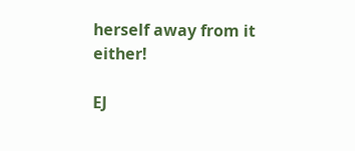herself away from it either!

EJ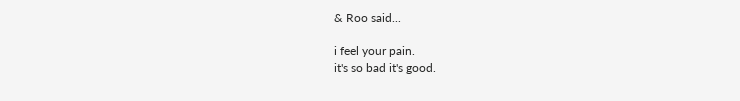& Roo said...

i feel your pain.
it's so bad it's good.